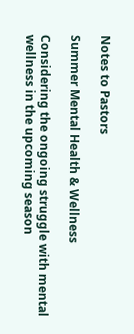Notes to Pastors

Summer Mental Health & Wellness

Considering the ongoing struggle with mental wellness in the upcoming season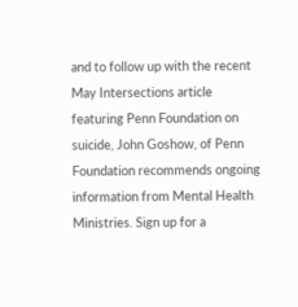and to follow up with the recent May Intersections article featuring Penn Foundation on suicide, John Goshow, of Penn Foundation recommends ongoing information from Mental Health Ministries. Sign up for a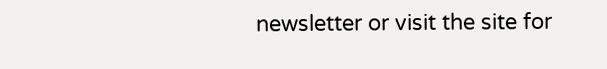newsletter or visit the site for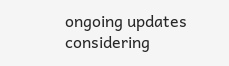ongoing updates considering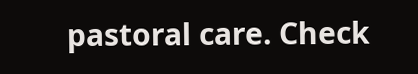pastoral care. Check